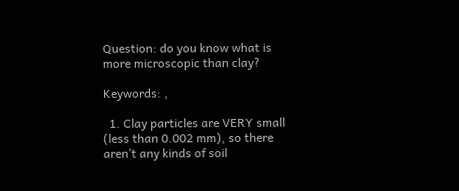Question: do you know what is more microscopic than clay?

Keywords: ,

  1. Clay particles are VERY small (less than 0.002 mm), so there aren’t any kinds of soil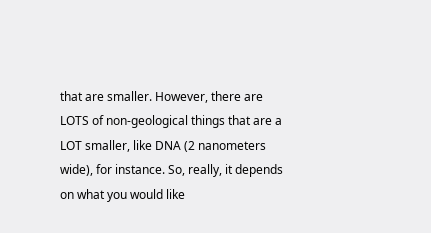that are smaller. However, there are LOTS of non-geological things that are a LOT smaller, like DNA (2 nanometers wide), for instance. So, really, it depends on what you would like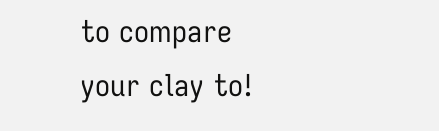to compare your clay to!